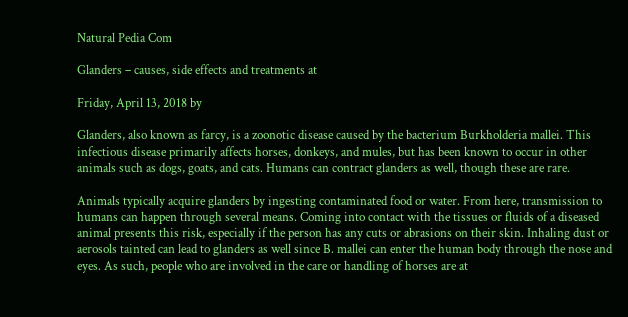Natural Pedia Com

Glanders – causes, side effects and treatments at

Friday, April 13, 2018 by

Glanders, also known as farcy, is a zoonotic disease caused by the bacterium Burkholderia mallei. This infectious disease primarily affects horses, donkeys, and mules, but has been known to occur in other animals such as dogs, goats, and cats. Humans can contract glanders as well, though these are rare.

Animals typically acquire glanders by ingesting contaminated food or water. From here, transmission to humans can happen through several means. Coming into contact with the tissues or fluids of a diseased animal presents this risk, especially if the person has any cuts or abrasions on their skin. Inhaling dust or aerosols tainted can lead to glanders as well since B. mallei can enter the human body through the nose and eyes. As such, people who are involved in the care or handling of horses are at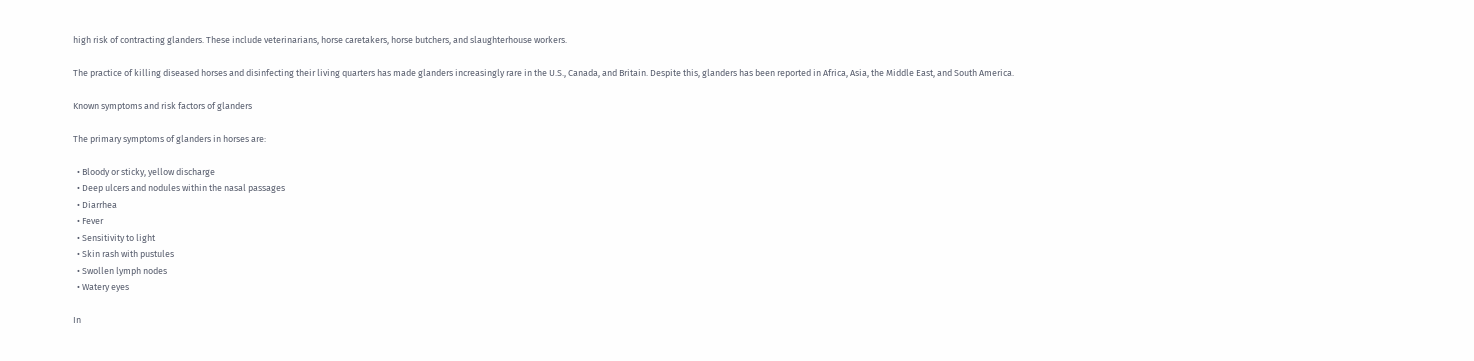high risk of contracting glanders. These include veterinarians, horse caretakers, horse butchers, and slaughterhouse workers.

The practice of killing diseased horses and disinfecting their living quarters has made glanders increasingly rare in the U.S., Canada, and Britain. Despite this, glanders has been reported in Africa, Asia, the Middle East, and South America.

Known symptoms and risk factors of glanders

The primary symptoms of glanders in horses are:

  • Bloody or sticky, yellow discharge
  • Deep ulcers and nodules within the nasal passages
  • Diarrhea
  • Fever
  • Sensitivity to light
  • Skin rash with pustules
  • Swollen lymph nodes
  • Watery eyes

In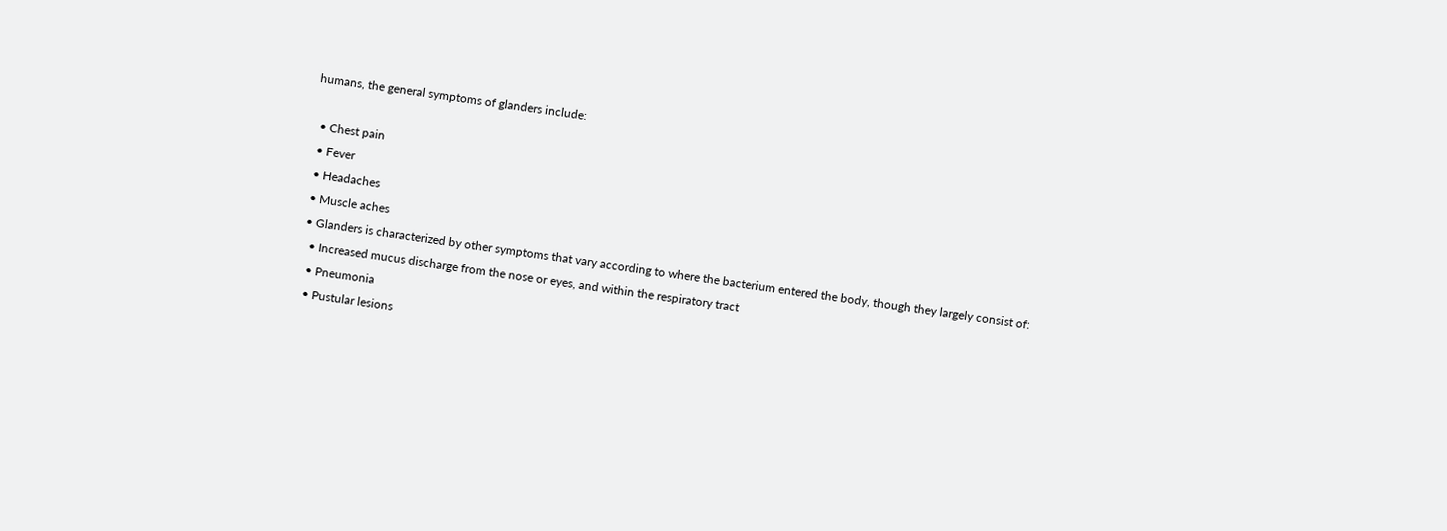humans, the general symptoms of glanders include:

  • Chest pain
  • Fever
  • Headaches
  • Muscle aches
  • Glanders is characterized by other symptoms that vary according to where the bacterium entered the body, though they largely consist of:
    • Increased mucus discharge from the nose or eyes, and within the respiratory tract
    • Pneumonia
    • Pustular lesions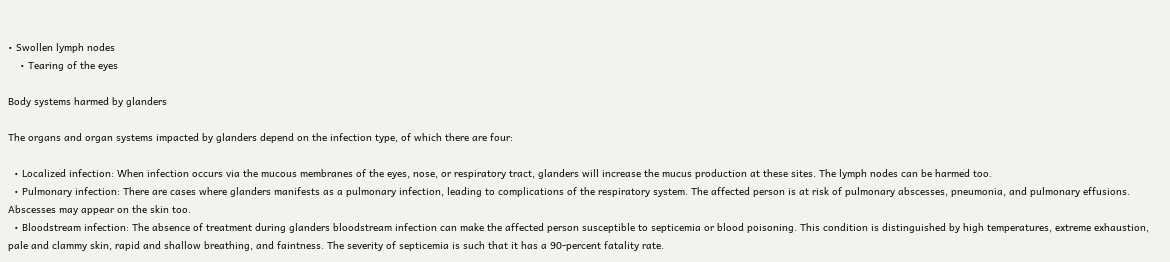• Swollen lymph nodes
    • Tearing of the eyes

Body systems harmed by glanders

The organs and organ systems impacted by glanders depend on the infection type, of which there are four:

  • Localized infection: When infection occurs via the mucous membranes of the eyes, nose, or respiratory tract, glanders will increase the mucus production at these sites. The lymph nodes can be harmed too.
  • Pulmonary infection: There are cases where glanders manifests as a pulmonary infection, leading to complications of the respiratory system. The affected person is at risk of pulmonary abscesses, pneumonia, and pulmonary effusions. Abscesses may appear on the skin too.
  • Bloodstream infection: The absence of treatment during glanders bloodstream infection can make the affected person susceptible to septicemia or blood poisoning. This condition is distinguished by high temperatures, extreme exhaustion, pale and clammy skin, rapid and shallow breathing, and faintness. The severity of septicemia is such that it has a 90-percent fatality rate.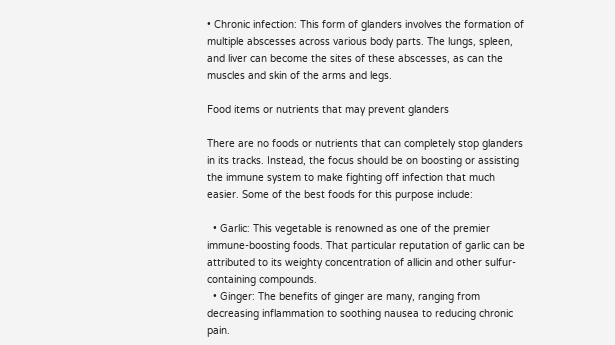• Chronic infection: This form of glanders involves the formation of multiple abscesses across various body parts. The lungs, spleen, and liver can become the sites of these abscesses, as can the muscles and skin of the arms and legs.

Food items or nutrients that may prevent glanders

There are no foods or nutrients that can completely stop glanders in its tracks. Instead, the focus should be on boosting or assisting the immune system to make fighting off infection that much easier. Some of the best foods for this purpose include:

  • Garlic: This vegetable is renowned as one of the premier immune-boosting foods. That particular reputation of garlic can be attributed to its weighty concentration of allicin and other sulfur-containing compounds.
  • Ginger: The benefits of ginger are many, ranging from decreasing inflammation to soothing nausea to reducing chronic pain.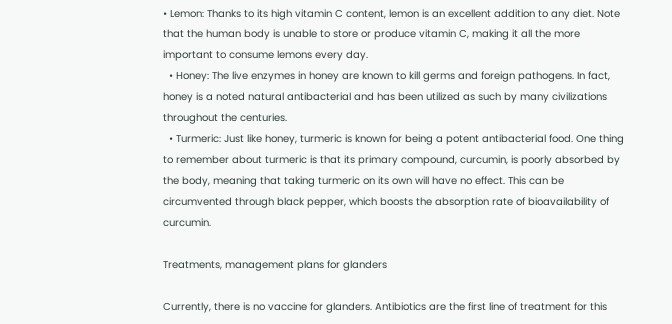• Lemon: Thanks to its high vitamin C content, lemon is an excellent addition to any diet. Note that the human body is unable to store or produce vitamin C, making it all the more important to consume lemons every day.
  • Honey: The live enzymes in honey are known to kill germs and foreign pathogens. In fact, honey is a noted natural antibacterial and has been utilized as such by many civilizations throughout the centuries.
  • Turmeric: Just like honey, turmeric is known for being a potent antibacterial food. One thing to remember about turmeric is that its primary compound, curcumin, is poorly absorbed by the body, meaning that taking turmeric on its own will have no effect. This can be circumvented through black pepper, which boosts the absorption rate of bioavailability of curcumin.

Treatments, management plans for glanders

Currently, there is no vaccine for glanders. Antibiotics are the first line of treatment for this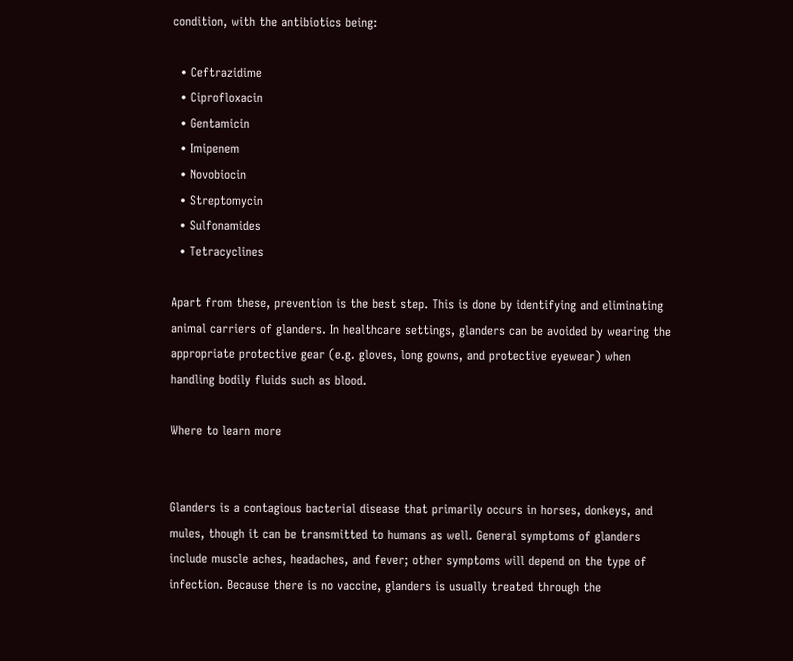condition, with the antibiotics being:

  • Ceftrazidime
  • Ciprofloxacin
  • Gentamicin
  • Imipenem
  • Novobiocin
  • Streptomycin
  • Sulfonamides
  • Tetracyclines

Apart from these, prevention is the best step. This is done by identifying and eliminating animal carriers of glanders. In healthcare settings, glanders can be avoided by wearing the appropriate protective gear (e.g. gloves, long gowns, and protective eyewear) when handling bodily fluids such as blood.

Where to learn more


Glanders is a contagious bacterial disease that primarily occurs in horses, donkeys, and mules, though it can be transmitted to humans as well. General symptoms of glanders include muscle aches, headaches, and fever; other symptoms will depend on the type of infection. Because there is no vaccine, glanders is usually treated through the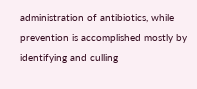administration of antibiotics, while prevention is accomplished mostly by identifying and culling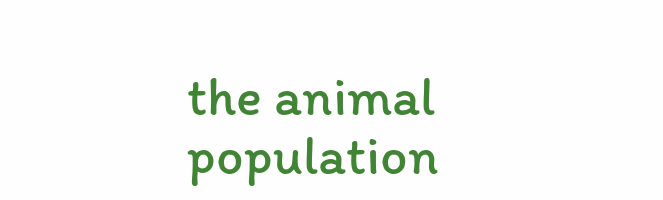the animal population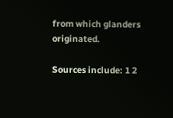from which glanders originated.

Sources include: 1 2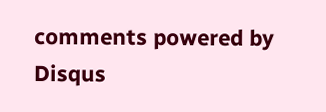comments powered by Disqus